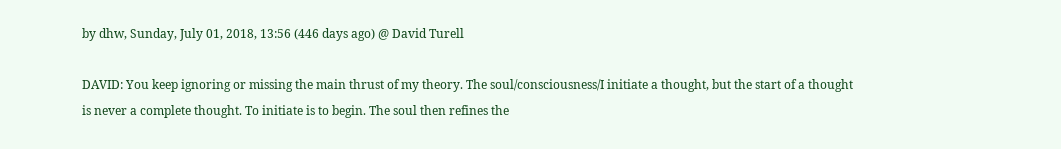by dhw, Sunday, July 01, 2018, 13:56 (446 days ago) @ David Turell

DAVID: You keep ignoring or missing the main thrust of my theory. The soul/consciousness/I initiate a thought, but the start of a thought is never a complete thought. To initiate is to begin. The soul then refines the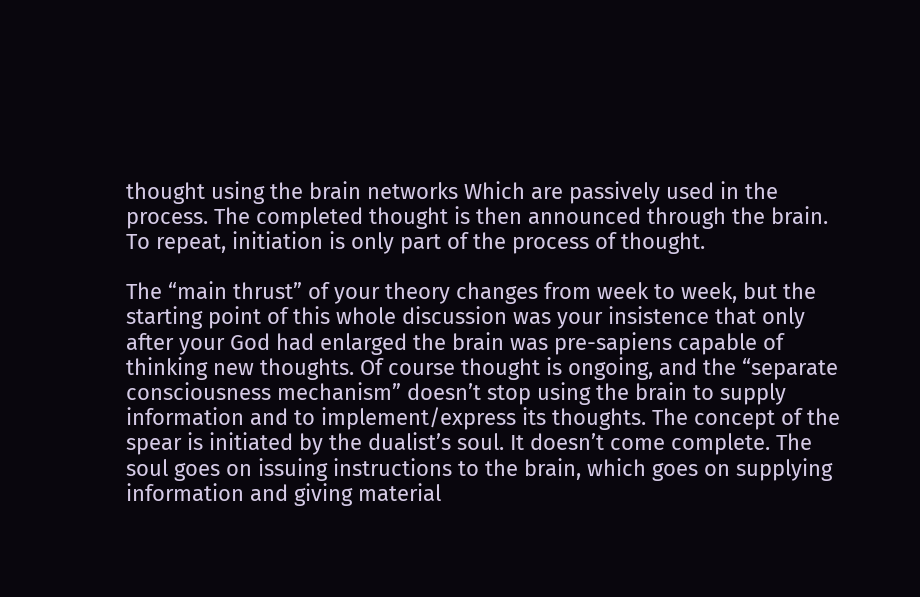thought using the brain networks Which are passively used in the process. The completed thought is then announced through the brain. To repeat, initiation is only part of the process of thought.

The “main thrust” of your theory changes from week to week, but the starting point of this whole discussion was your insistence that only after your God had enlarged the brain was pre-sapiens capable of thinking new thoughts. Of course thought is ongoing, and the “separate consciousness mechanism” doesn’t stop using the brain to supply information and to implement/express its thoughts. The concept of the spear is initiated by the dualist’s soul. It doesn’t come complete. The soul goes on issuing instructions to the brain, which goes on supplying information and giving material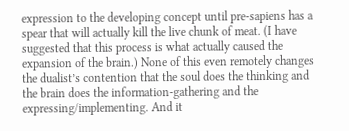expression to the developing concept until pre-sapiens has a spear that will actually kill the live chunk of meat. (I have suggested that this process is what actually caused the expansion of the brain.) None of this even remotely changes the dualist’s contention that the soul does the thinking and the brain does the information-gathering and the expressing/implementing. And it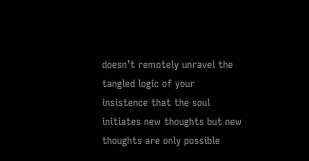doesn’t remotely unravel the tangled logic of your insistence that the soul initiates new thoughts but new thoughts are only possible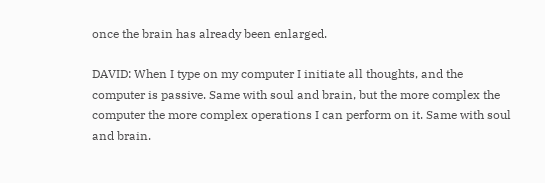once the brain has already been enlarged.

DAVID: When I type on my computer I initiate all thoughts, and the computer is passive. Same with soul and brain, but the more complex the computer the more complex operations I can perform on it. Same with soul and brain.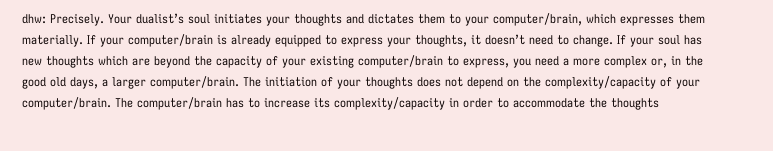dhw: Precisely. Your dualist’s soul initiates your thoughts and dictates them to your computer/brain, which expresses them materially. If your computer/brain is already equipped to express your thoughts, it doesn’t need to change. If your soul has new thoughts which are beyond the capacity of your existing computer/brain to express, you need a more complex or, in the good old days, a larger computer/brain. The initiation of your thoughts does not depend on the complexity/capacity of your computer/brain. The computer/brain has to increase its complexity/capacity in order to accommodate the thoughts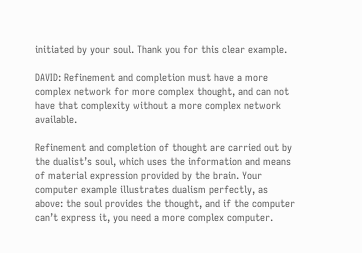initiated by your soul. Thank you for this clear example.

DAVID: Refinement and completion must have a more complex network for more complex thought, and can not have that complexity without a more complex network available.

Refinement and completion of thought are carried out by the dualist’s soul, which uses the information and means of material expression provided by the brain. Your computer example illustrates dualism perfectly, as above: the soul provides the thought, and if the computer can’t express it, you need a more complex computer.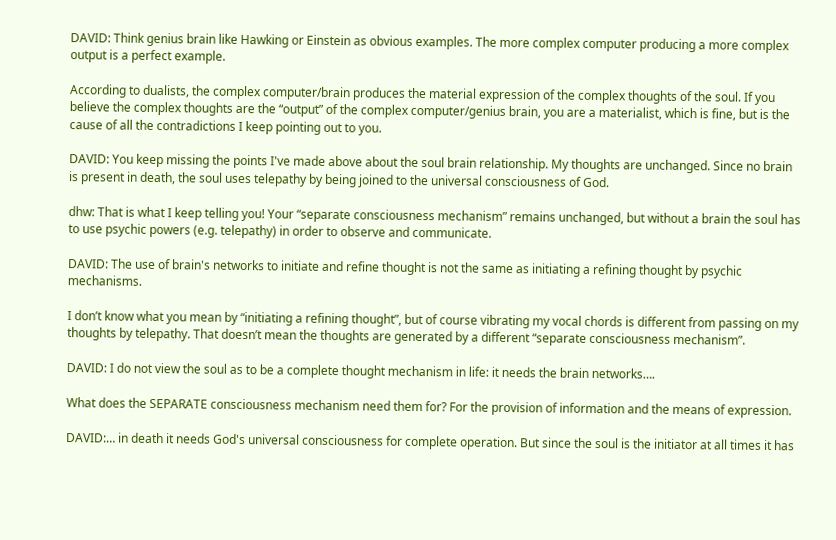DAVID: Think genius brain like Hawking or Einstein as obvious examples. The more complex computer producing a more complex output is a perfect example.

According to dualists, the complex computer/brain produces the material expression of the complex thoughts of the soul. If you believe the complex thoughts are the “output” of the complex computer/genius brain, you are a materialist, which is fine, but is the cause of all the contradictions I keep pointing out to you.

DAVID: You keep missing the points I've made above about the soul brain relationship. My thoughts are unchanged. Since no brain is present in death, the soul uses telepathy by being joined to the universal consciousness of God.

dhw: That is what I keep telling you! Your “separate consciousness mechanism” remains unchanged, but without a brain the soul has to use psychic powers (e.g. telepathy) in order to observe and communicate.

DAVID: The use of brain's networks to initiate and refine thought is not the same as initiating a refining thought by psychic mechanisms.

I don’t know what you mean by “initiating a refining thought”, but of course vibrating my vocal chords is different from passing on my thoughts by telepathy. That doesn’t mean the thoughts are generated by a different “separate consciousness mechanism”.

DAVID: I do not view the soul as to be a complete thought mechanism in life: it needs the brain networks….

What does the SEPARATE consciousness mechanism need them for? For the provision of information and the means of expression.

DAVID:… in death it needs God's universal consciousness for complete operation. But since the soul is the initiator at all times it has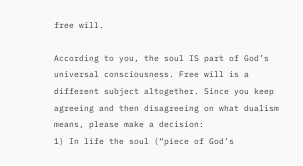free will.

According to you, the soul IS part of God’s universal consciousness. Free will is a different subject altogether. Since you keep agreeing and then disagreeing on what dualism means, please make a decision:
1) In life the soul (“piece of God’s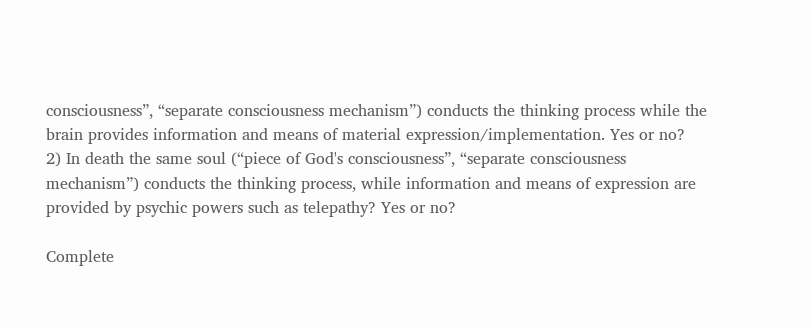consciousness”, “separate consciousness mechanism”) conducts the thinking process while the brain provides information and means of material expression/implementation. Yes or no?
2) In death the same soul (“piece of God's consciousness”, “separate consciousness mechanism”) conducts the thinking process, while information and means of expression are provided by psychic powers such as telepathy? Yes or no?

Complete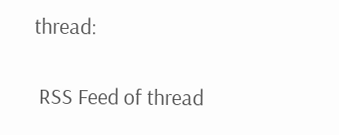thread:

 RSS Feed of thread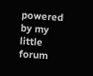powered by my little forum